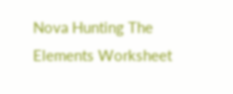Nova Hunting The Elements Worksheet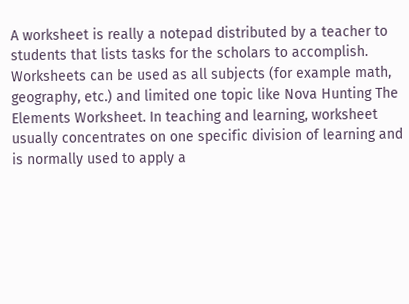A worksheet is really a notepad distributed by a teacher to students that lists tasks for the scholars to accomplish. Worksheets can be used as all subjects (for example math, geography, etc.) and limited one topic like Nova Hunting The Elements Worksheet. In teaching and learning, worksheet usually concentrates on one specific division of learning and is normally used to apply a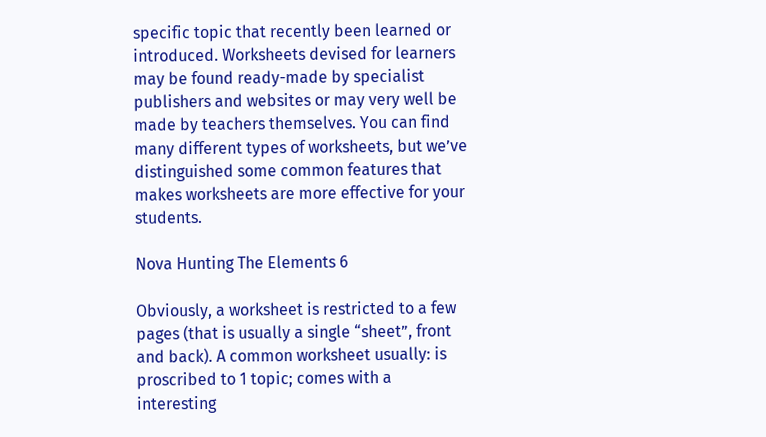specific topic that recently been learned or introduced. Worksheets devised for learners may be found ready-made by specialist publishers and websites or may very well be made by teachers themselves. You can find many different types of worksheets, but we’ve distinguished some common features that makes worksheets are more effective for your students.

Nova Hunting The Elements 6

Obviously, a worksheet is restricted to a few pages (that is usually a single “sheet”, front and back). A common worksheet usually: is proscribed to 1 topic; comes with a interesting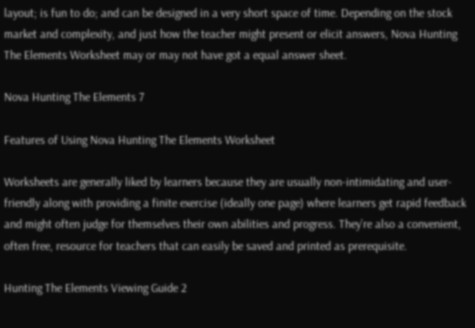layout; is fun to do; and can be designed in a very short space of time. Depending on the stock market and complexity, and just how the teacher might present or elicit answers, Nova Hunting The Elements Worksheet may or may not have got a equal answer sheet.

Nova Hunting The Elements 7

Features of Using Nova Hunting The Elements Worksheet

Worksheets are generally liked by learners because they are usually non-intimidating and user-friendly along with providing a finite exercise (ideally one page) where learners get rapid feedback and might often judge for themselves their own abilities and progress. They’re also a convenient, often free, resource for teachers that can easily be saved and printed as prerequisite.

Hunting The Elements Viewing Guide 2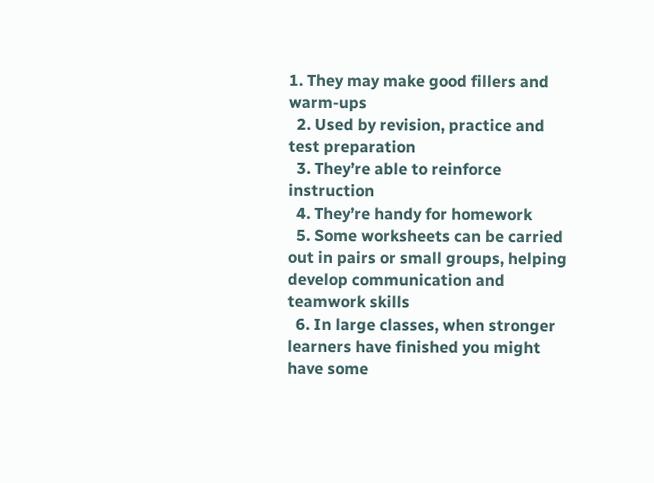1. They may make good fillers and warm-ups
  2. Used by revision, practice and test preparation
  3. They’re able to reinforce instruction
  4. They’re handy for homework
  5. Some worksheets can be carried out in pairs or small groups, helping develop communication and teamwork skills
  6. In large classes, when stronger learners have finished you might have some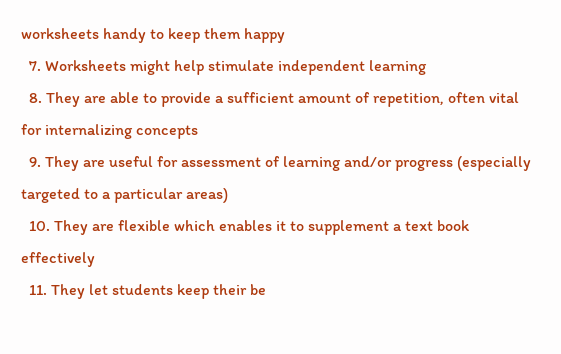worksheets handy to keep them happy
  7. Worksheets might help stimulate independent learning
  8. They are able to provide a sufficient amount of repetition, often vital for internalizing concepts
  9. They are useful for assessment of learning and/or progress (especially targeted to a particular areas)
  10. They are flexible which enables it to supplement a text book effectively
  11. They let students keep their be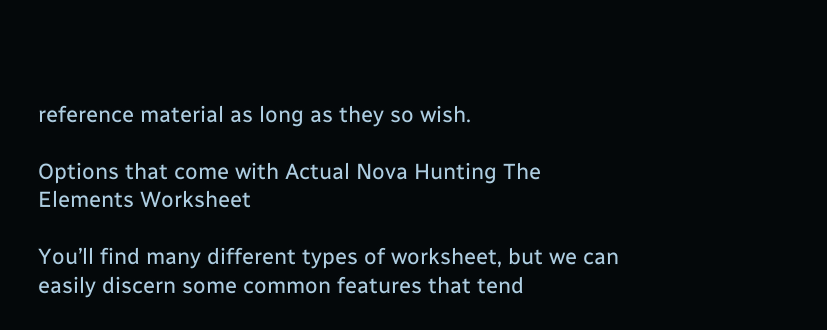reference material as long as they so wish.

Options that come with Actual Nova Hunting The Elements Worksheet

You’ll find many different types of worksheet, but we can easily discern some common features that tend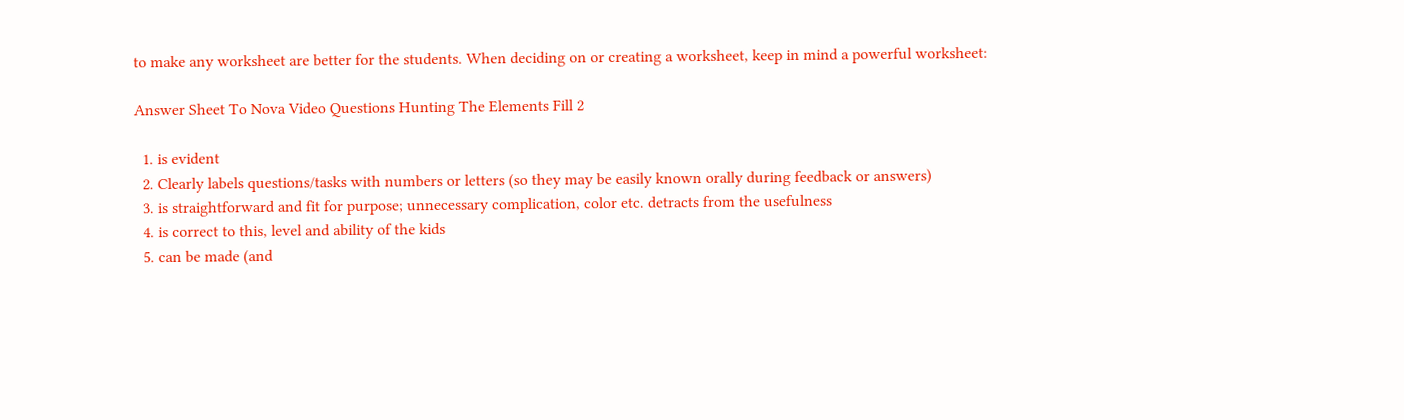to make any worksheet are better for the students. When deciding on or creating a worksheet, keep in mind a powerful worksheet:

Answer Sheet To Nova Video Questions Hunting The Elements Fill 2

  1. is evident
  2. Clearly labels questions/tasks with numbers or letters (so they may be easily known orally during feedback or answers)
  3. is straightforward and fit for purpose; unnecessary complication, color etc. detracts from the usefulness
  4. is correct to this, level and ability of the kids
  5. can be made (and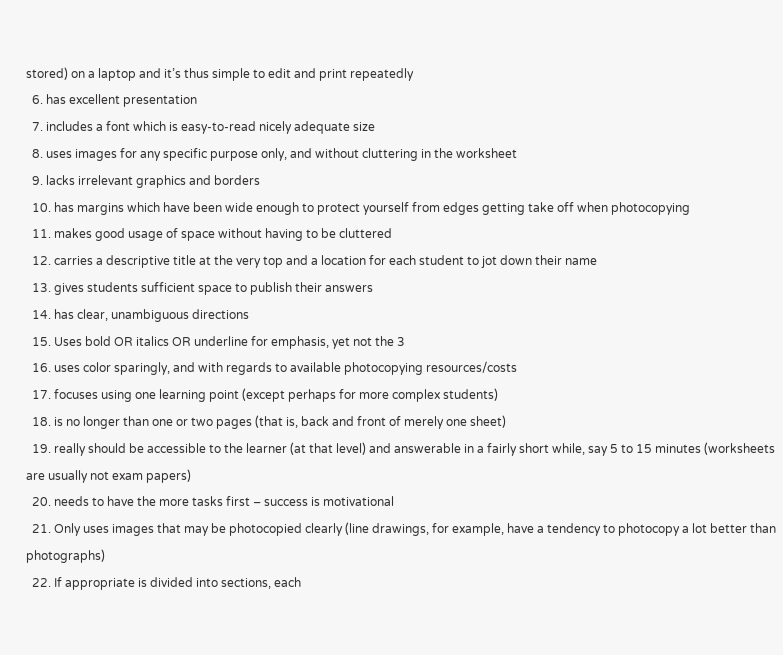stored) on a laptop and it’s thus simple to edit and print repeatedly
  6. has excellent presentation
  7. includes a font which is easy-to-read nicely adequate size
  8. uses images for any specific purpose only, and without cluttering in the worksheet
  9. lacks irrelevant graphics and borders
  10. has margins which have been wide enough to protect yourself from edges getting take off when photocopying
  11. makes good usage of space without having to be cluttered
  12. carries a descriptive title at the very top and a location for each student to jot down their name
  13. gives students sufficient space to publish their answers
  14. has clear, unambiguous directions
  15. Uses bold OR italics OR underline for emphasis, yet not the 3
  16. uses color sparingly, and with regards to available photocopying resources/costs
  17. focuses using one learning point (except perhaps for more complex students)
  18. is no longer than one or two pages (that is, back and front of merely one sheet)
  19. really should be accessible to the learner (at that level) and answerable in a fairly short while, say 5 to 15 minutes (worksheets are usually not exam papers)
  20. needs to have the more tasks first – success is motivational
  21. Only uses images that may be photocopied clearly (line drawings, for example, have a tendency to photocopy a lot better than photographs)
  22. If appropriate is divided into sections, each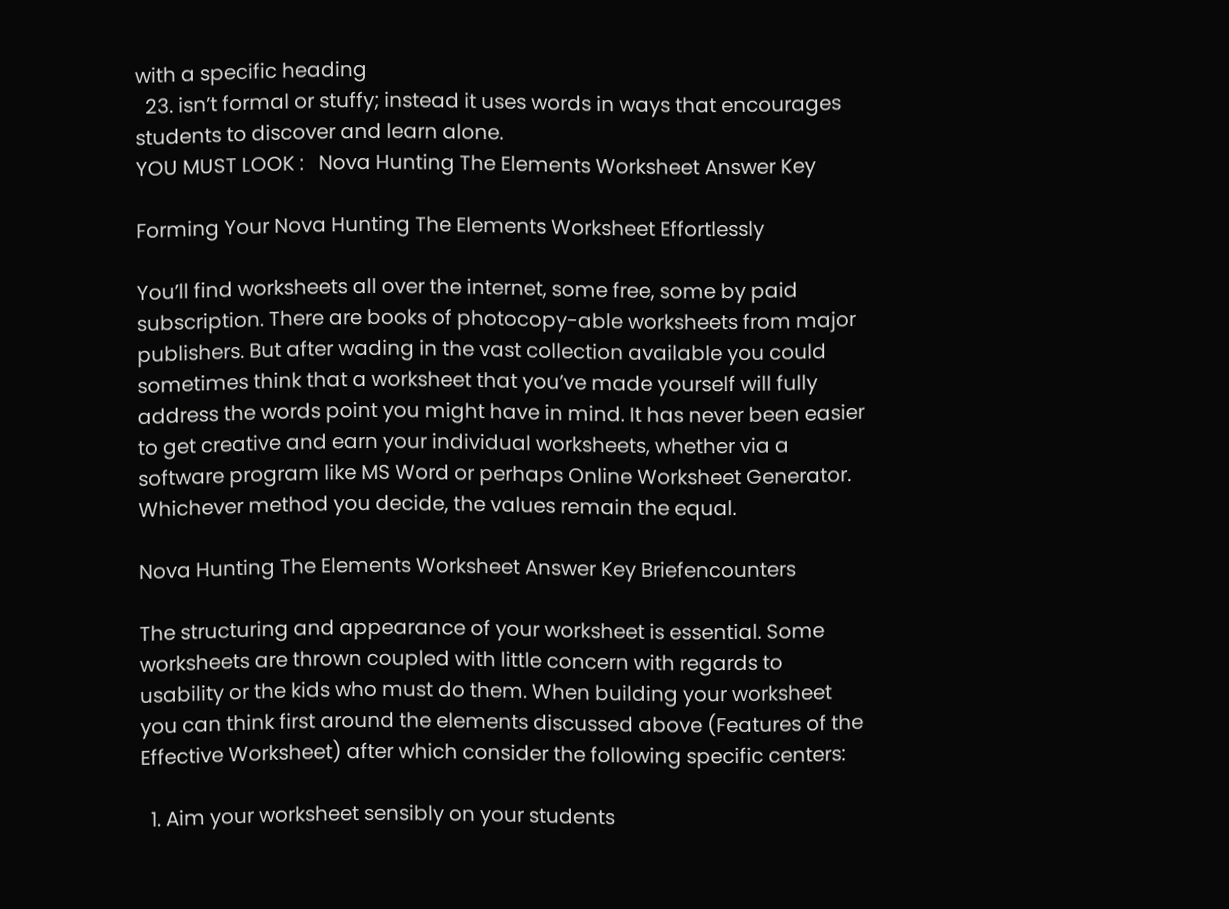with a specific heading
  23. isn’t formal or stuffy; instead it uses words in ways that encourages students to discover and learn alone.
YOU MUST LOOK :   Nova Hunting The Elements Worksheet Answer Key

Forming Your Nova Hunting The Elements Worksheet Effortlessly

You’ll find worksheets all over the internet, some free, some by paid subscription. There are books of photocopy-able worksheets from major publishers. But after wading in the vast collection available you could sometimes think that a worksheet that you’ve made yourself will fully address the words point you might have in mind. It has never been easier to get creative and earn your individual worksheets, whether via a software program like MS Word or perhaps Online Worksheet Generator. Whichever method you decide, the values remain the equal.

Nova Hunting The Elements Worksheet Answer Key Briefencounters

The structuring and appearance of your worksheet is essential. Some worksheets are thrown coupled with little concern with regards to usability or the kids who must do them. When building your worksheet you can think first around the elements discussed above (Features of the Effective Worksheet) after which consider the following specific centers:

  1. Aim your worksheet sensibly on your students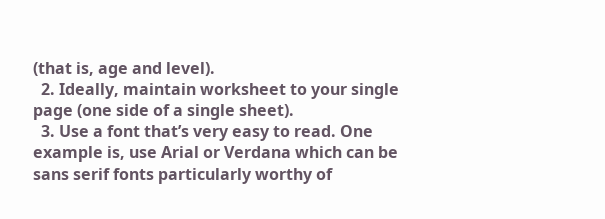(that is, age and level).
  2. Ideally, maintain worksheet to your single page (one side of a single sheet).
  3. Use a font that’s very easy to read. One example is, use Arial or Verdana which can be sans serif fonts particularly worthy of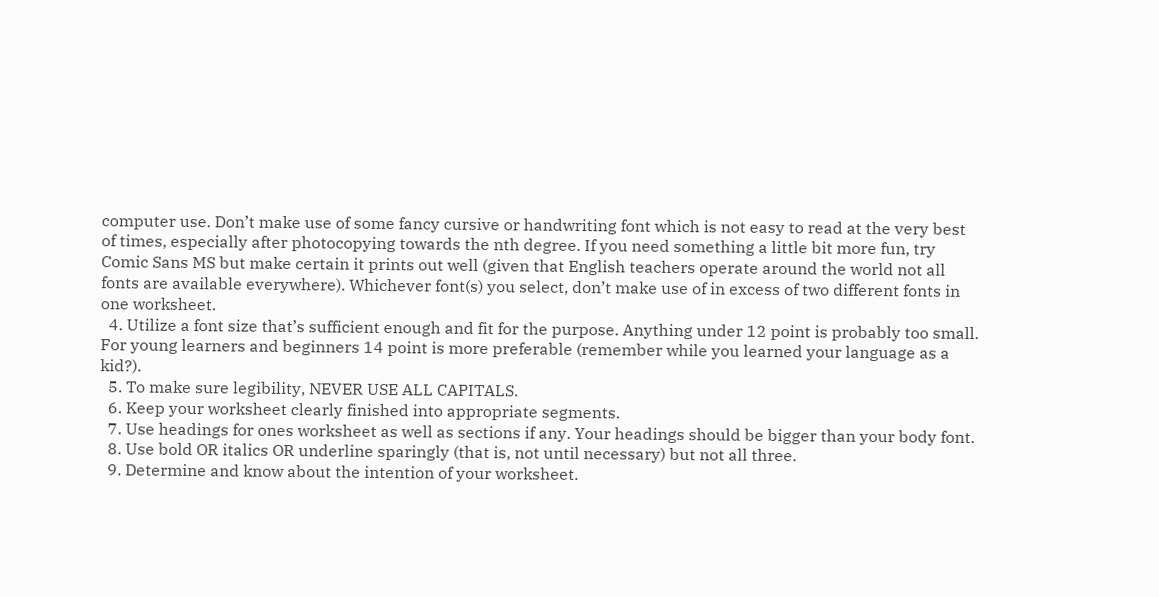computer use. Don’t make use of some fancy cursive or handwriting font which is not easy to read at the very best of times, especially after photocopying towards the nth degree. If you need something a little bit more fun, try Comic Sans MS but make certain it prints out well (given that English teachers operate around the world not all fonts are available everywhere). Whichever font(s) you select, don’t make use of in excess of two different fonts in one worksheet.
  4. Utilize a font size that’s sufficient enough and fit for the purpose. Anything under 12 point is probably too small. For young learners and beginners 14 point is more preferable (remember while you learned your language as a kid?).
  5. To make sure legibility, NEVER USE ALL CAPITALS.
  6. Keep your worksheet clearly finished into appropriate segments.
  7. Use headings for ones worksheet as well as sections if any. Your headings should be bigger than your body font.
  8. Use bold OR italics OR underline sparingly (that is, not until necessary) but not all three.
  9. Determine and know about the intention of your worksheet.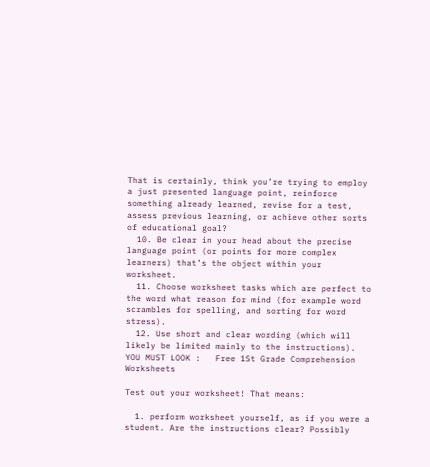That is certainly, think you’re trying to employ a just presented language point, reinforce something already learned, revise for a test, assess previous learning, or achieve other sorts of educational goal?
  10. Be clear in your head about the precise language point (or points for more complex learners) that’s the object within your worksheet.
  11. Choose worksheet tasks which are perfect to the word what reason for mind (for example word scrambles for spelling, and sorting for word stress).
  12. Use short and clear wording (which will likely be limited mainly to the instructions).
YOU MUST LOOK :   Free 1St Grade Comprehension Worksheets

Test out your worksheet! That means:

  1. perform worksheet yourself, as if you were a student. Are the instructions clear? Possibly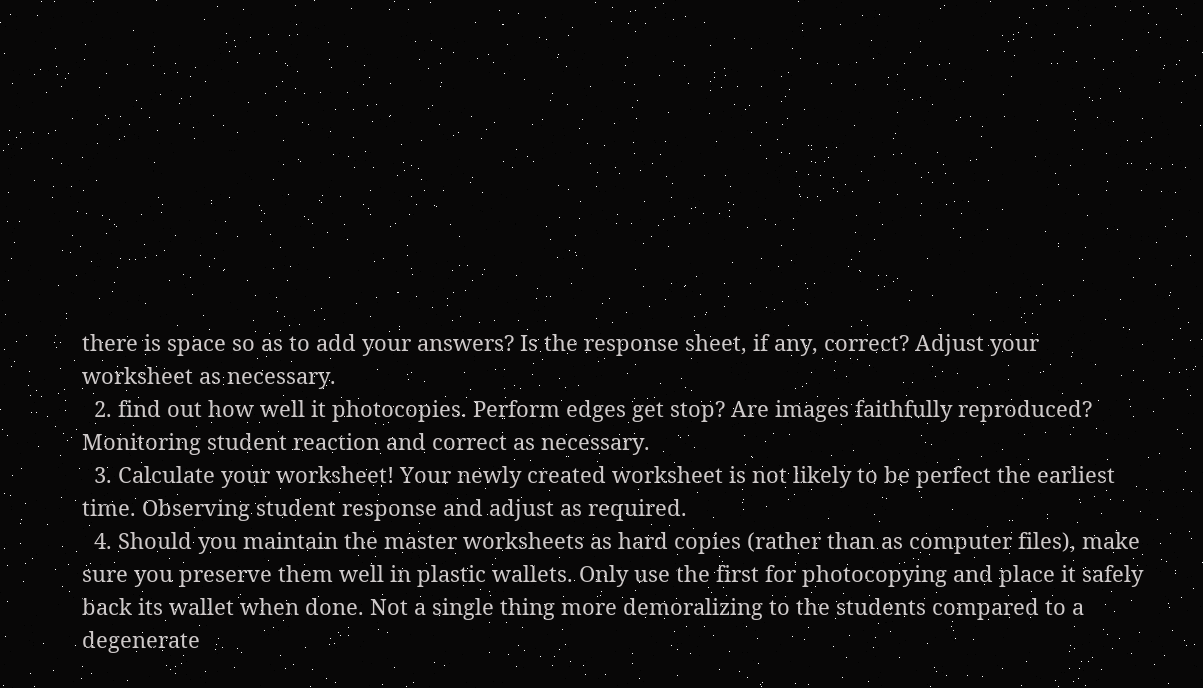there is space so as to add your answers? Is the response sheet, if any, correct? Adjust your worksheet as necessary.
  2. find out how well it photocopies. Perform edges get stop? Are images faithfully reproduced? Monitoring student reaction and correct as necessary.
  3. Calculate your worksheet! Your newly created worksheet is not likely to be perfect the earliest time. Observing student response and adjust as required.
  4. Should you maintain the master worksheets as hard copies (rather than as computer files), make sure you preserve them well in plastic wallets. Only use the first for photocopying and place it safely back its wallet when done. Not a single thing more demoralizing to the students compared to a degenerate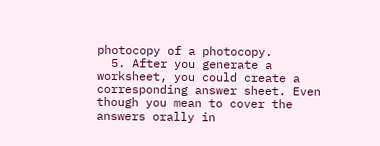photocopy of a photocopy.
  5. After you generate a worksheet, you could create a corresponding answer sheet. Even though you mean to cover the answers orally in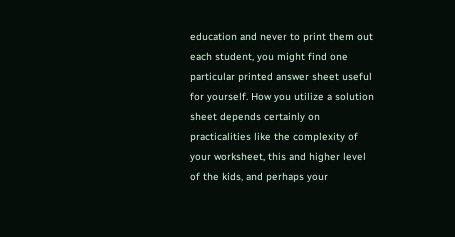education and never to print them out each student, you might find one particular printed answer sheet useful for yourself. How you utilize a solution sheet depends certainly on practicalities like the complexity of your worksheet, this and higher level of the kids, and perhaps your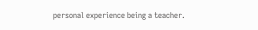personal experience being a teacher.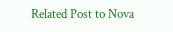Related Post to Nova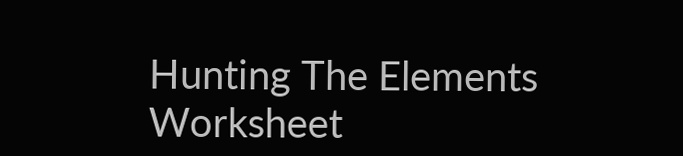Hunting The Elements Worksheet